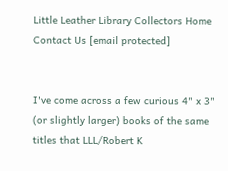Little Leather Library Collectors Home Contact Us [email protected]


I've come across a few curious 4" x 3" (or slightly larger) books of the same titles that LLL/Robert K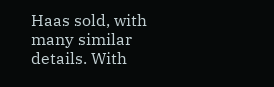Haas sold, with many similar details. With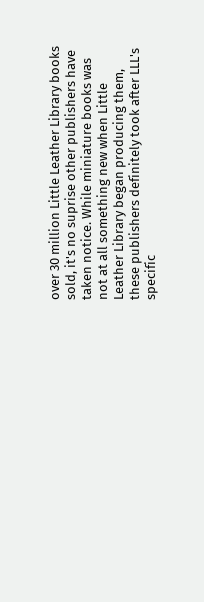over 30 million Little Leather Library books sold, it's no suprise other publishers have taken notice. While miniature books was not at all something new when Little Leather Library began producing them, these publishers definitely took after LLL's specific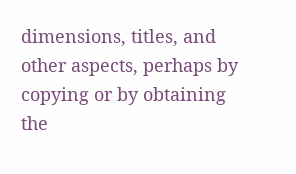dimensions, titles, and other aspects, perhaps by copying or by obtaining the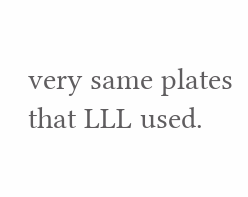very same plates that LLL used.